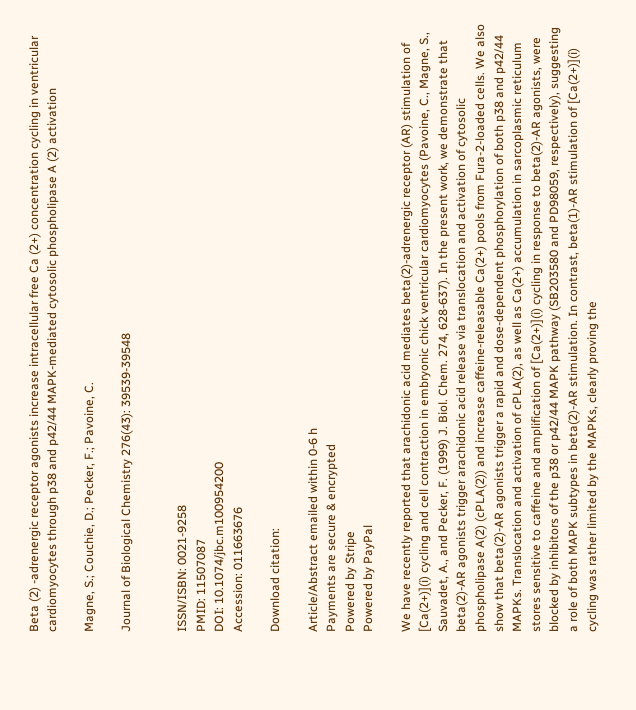Beta (2) -adrenergic receptor agonists increase intracellular free Ca (2+) concentration cycling in ventricular cardiomyocytes through p38 and p42/44 MAPK-mediated cytosolic phospholipase A (2) activation

Magne, S.; Couchie, D.; Pecker, F.; Pavoine, C.

Journal of Biological Chemistry 276(43): 39539-39548


ISSN/ISBN: 0021-9258
PMID: 11507087
DOI: 10.1074/jbc.m100954200
Accession: 011663676

Download citation:

Article/Abstract emailed within 0-6 h
Payments are secure & encrypted
Powered by Stripe
Powered by PayPal

We have recently reported that arachidonic acid mediates beta(2)-adrenergic receptor (AR) stimulation of [Ca(2+)](i) cycling and cell contraction in embryonic chick ventricular cardiomyocytes (Pavoine, C., Magne, S., Sauvadet, A., and Pecker, F. (1999) J. Biol. Chem. 274, 628-637). In the present work, we demonstrate that beta(2)-AR agonists trigger arachidonic acid release via translocation and activation of cytosolic phospholipase A(2) (cPLA(2)) and increase caffeine-releasable Ca(2+) pools from Fura-2-loaded cells. We also show that beta(2)-AR agonists trigger a rapid and dose-dependent phosphorylation of both p38 and p42/44 MAPKs. Translocation and activation of cPLA(2), as well as Ca(2+) accumulation in sarcoplasmic reticulum stores sensitive to caffeine and amplification of [Ca(2+)](i) cycling in response to beta(2)-AR agonists, were blocked by inhibitors of the p38 or p42/44 MAPK pathway (SB203580 and PD98059, respectively), suggesting a role of both MAPK subtypes in beta(2)-AR stimulation. In contrast, beta(1)-AR stimulation of [Ca(2+)](i) cycling was rather limited by the MAPKs, clearly proving the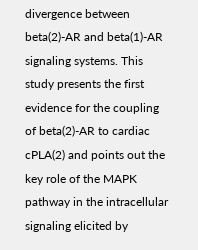divergence between beta(2)-AR and beta(1)-AR signaling systems. This study presents the first evidence for the coupling of beta(2)-AR to cardiac cPLA(2) and points out the key role of the MAPK pathway in the intracellular signaling elicited by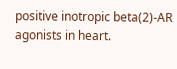positive inotropic beta(2)-AR agonists in heart.